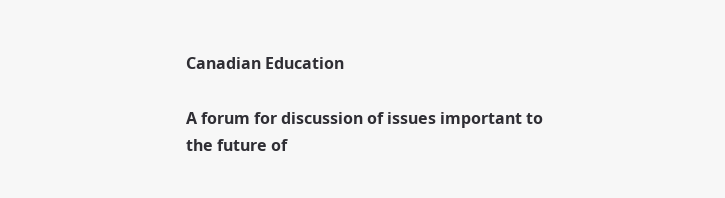Canadian Education

A forum for discussion of issues important to the future of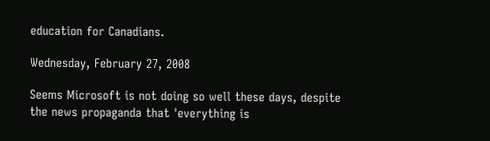education for Canadians.

Wednesday, February 27, 2008

Seems Microsoft is not doing so well these days, despite the news propaganda that 'everything is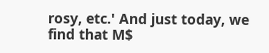rosy, etc.' And just today, we find that M$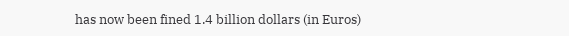has now been fined 1.4 billion dollars (in Euros)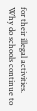for their illegal activities. Why do schools continue to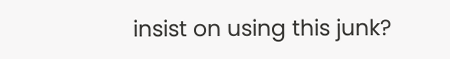insist on using this junk?